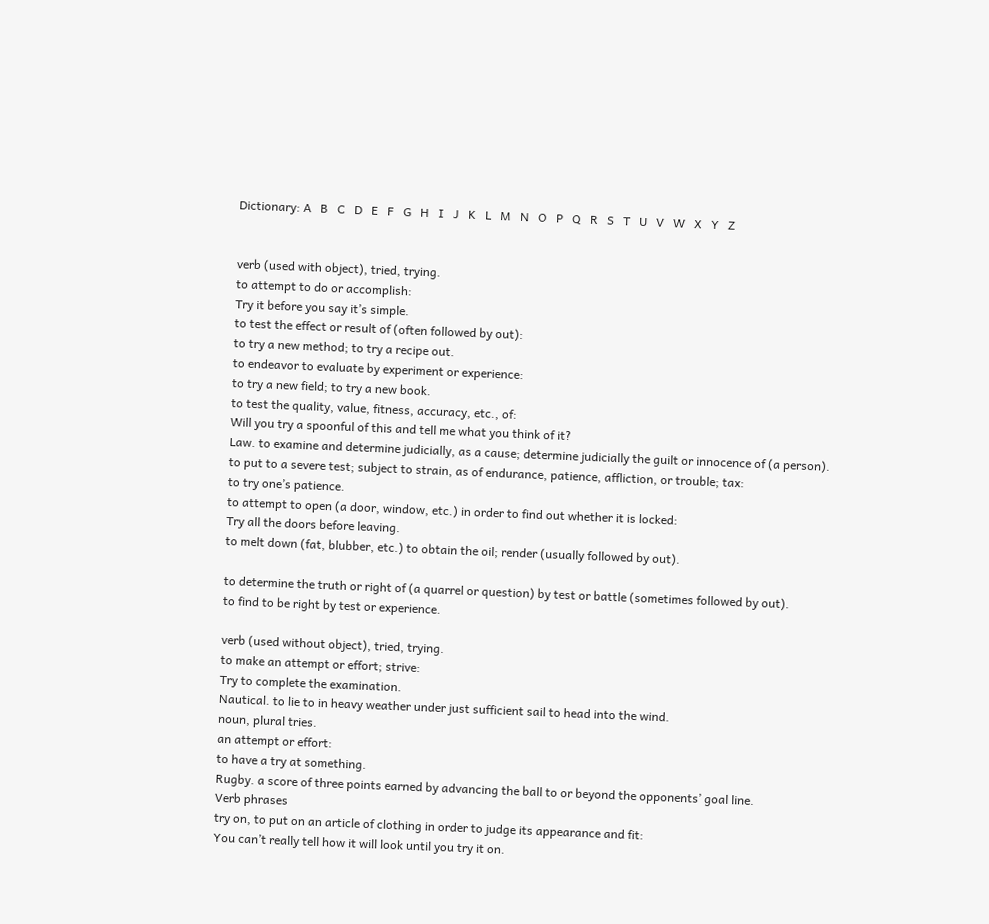Dictionary: A   B   C   D   E   F   G   H   I   J   K   L   M   N   O   P   Q   R   S   T   U   V   W   X   Y   Z


verb (used with object), tried, trying.
to attempt to do or accomplish:
Try it before you say it’s simple.
to test the effect or result of (often followed by out):
to try a new method; to try a recipe out.
to endeavor to evaluate by experiment or experience:
to try a new field; to try a new book.
to test the quality, value, fitness, accuracy, etc., of:
Will you try a spoonful of this and tell me what you think of it?
Law. to examine and determine judicially, as a cause; determine judicially the guilt or innocence of (a person).
to put to a severe test; subject to strain, as of endurance, patience, affliction, or trouble; tax:
to try one’s patience.
to attempt to open (a door, window, etc.) in order to find out whether it is locked:
Try all the doors before leaving.
to melt down (fat, blubber, etc.) to obtain the oil; render (usually followed by out).

to determine the truth or right of (a quarrel or question) by test or battle (sometimes followed by out).
to find to be right by test or experience.

verb (used without object), tried, trying.
to make an attempt or effort; strive:
Try to complete the examination.
Nautical. to lie to in heavy weather under just sufficient sail to head into the wind.
noun, plural tries.
an attempt or effort:
to have a try at something.
Rugby. a score of three points earned by advancing the ball to or beyond the opponents’ goal line.
Verb phrases
try on, to put on an article of clothing in order to judge its appearance and fit:
You can’t really tell how it will look until you try it on.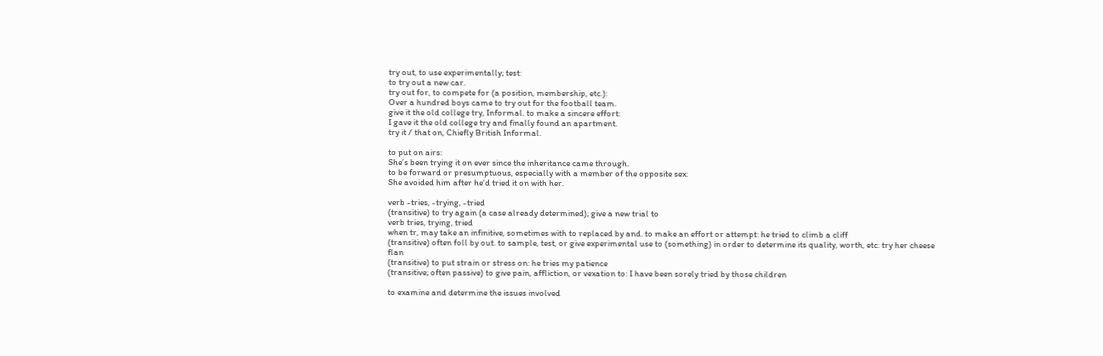try out, to use experimentally; test:
to try out a new car.
try out for, to compete for (a position, membership, etc.):
Over a hundred boys came to try out for the football team.
give it the old college try, Informal. to make a sincere effort:
I gave it the old college try and finally found an apartment.
try it / that on, Chiefly British Informal.

to put on airs:
She’s been trying it on ever since the inheritance came through.
to be forward or presumptuous, especially with a member of the opposite sex:
She avoided him after he’d tried it on with her.

verb -tries, -trying, -tried
(transitive) to try again (a case already determined); give a new trial to
verb tries, trying, tried
when tr, may take an infinitive, sometimes with to replaced by and. to make an effort or attempt: he tried to climb a cliff
(transitive) often foll by out. to sample, test, or give experimental use to (something) in order to determine its quality, worth, etc: try her cheese flan
(transitive) to put strain or stress on: he tries my patience
(transitive; often passive) to give pain, affliction, or vexation to: I have been sorely tried by those children

to examine and determine the issues involved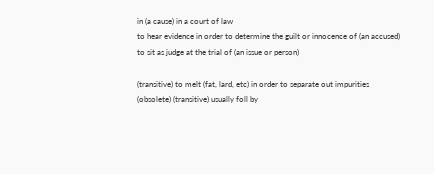in (a cause) in a court of law
to hear evidence in order to determine the guilt or innocence of (an accused)
to sit as judge at the trial of (an issue or person)

(transitive) to melt (fat, lard, etc) in order to separate out impurities
(obsolete) (transitive) usually foll by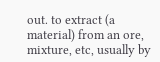out. to extract (a material) from an ore, mixture, etc, usually by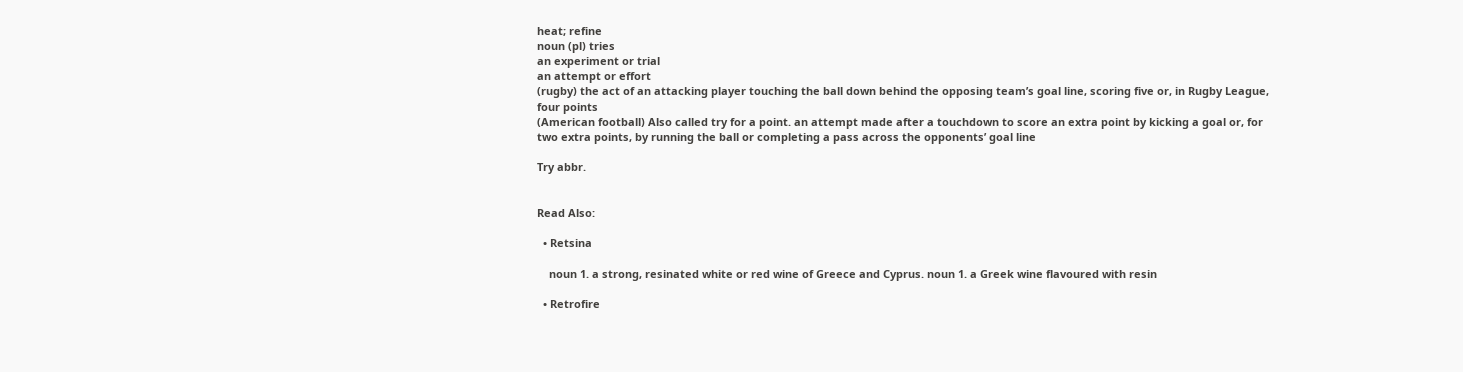heat; refine
noun (pl) tries
an experiment or trial
an attempt or effort
(rugby) the act of an attacking player touching the ball down behind the opposing team’s goal line, scoring five or, in Rugby League, four points
(American football) Also called try for a point. an attempt made after a touchdown to score an extra point by kicking a goal or, for two extra points, by running the ball or completing a pass across the opponents’ goal line

Try abbr.


Read Also:

  • Retsina

    noun 1. a strong, resinated white or red wine of Greece and Cyprus. noun 1. a Greek wine flavoured with resin

  • Retrofire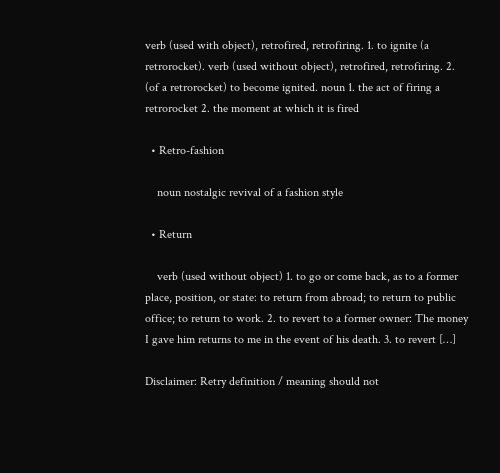verb (used with object), retrofired, retrofiring. 1. to ignite (a retrorocket). verb (used without object), retrofired, retrofiring. 2. (of a retrorocket) to become ignited. noun 1. the act of firing a retrorocket 2. the moment at which it is fired

  • Retro-fashion

    noun nostalgic revival of a fashion style

  • Return

    verb (used without object) 1. to go or come back, as to a former place, position, or state: to return from abroad; to return to public office; to return to work. 2. to revert to a former owner: The money I gave him returns to me in the event of his death. 3. to revert […]

Disclaimer: Retry definition / meaning should not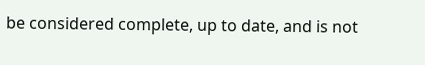be considered complete, up to date, and is not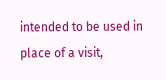intended to be used in place of a visit,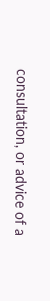consultation, or advice of a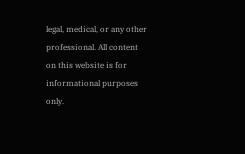legal, medical, or any other professional. All content on this website is for informational purposes only.